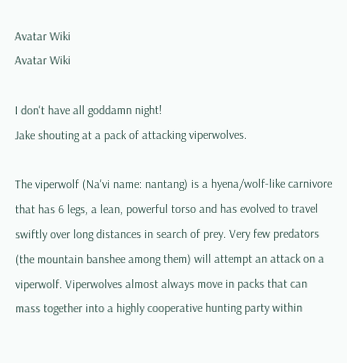Avatar Wiki
Avatar Wiki

I don't have all goddamn night!
Jake shouting at a pack of attacking viperwolves.

The viperwolf (Na'vi name: nantang) is a hyena/wolf-like carnivore that has 6 legs, a lean, powerful torso and has evolved to travel swiftly over long distances in search of prey. Very few predators (the mountain banshee among them) will attempt an attack on a viperwolf. Viperwolves almost always move in packs that can mass together into a highly cooperative hunting party within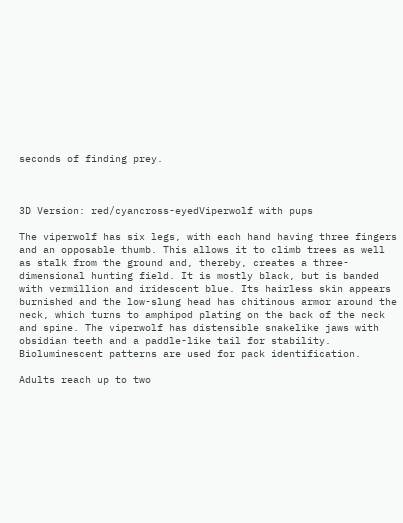seconds of finding prey.



3D Version: red/cyancross-eyedViperwolf with pups

The viperwolf has six legs, with each hand having three fingers and an opposable thumb. This allows it to climb trees as well as stalk from the ground and, thereby, creates a three-dimensional hunting field. It is mostly black, but is banded with vermillion and iridescent blue. Its hairless skin appears burnished and the low-slung head has chitinous armor around the neck, which turns to amphipod plating on the back of the neck and spine. The viperwolf has distensible snakelike jaws with obsidian teeth and a paddle-like tail for stability. Bioluminescent patterns are used for pack identification.

Adults reach up to two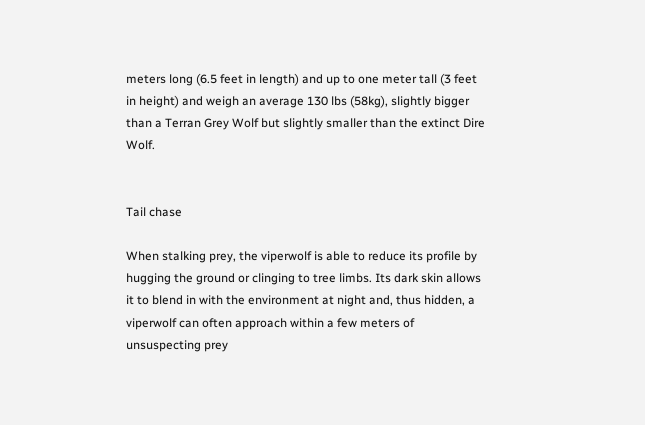meters long (6.5 feet in length) and up to one meter tall (3 feet in height) and weigh an average 130 lbs (58kg), slightly bigger than a Terran Grey Wolf but slightly smaller than the extinct Dire Wolf.


Tail chase

When stalking prey, the viperwolf is able to reduce its profile by hugging the ground or clinging to tree limbs. Its dark skin allows it to blend in with the environment at night and, thus hidden, a viperwolf can often approach within a few meters of unsuspecting prey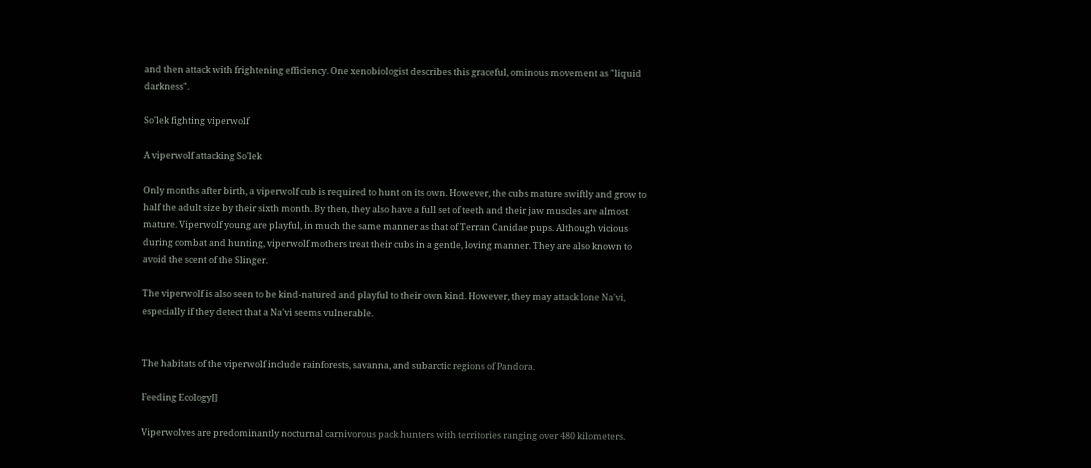and then attack with frightening efficiency. One xenobiologist describes this graceful, ominous movement as "liquid darkness".

So'lek fighting viperwolf

A viperwolf attacking So'lek

Only months after birth, a viperwolf cub is required to hunt on its own. However, the cubs mature swiftly and grow to half the adult size by their sixth month. By then, they also have a full set of teeth and their jaw muscles are almost mature. Viperwolf young are playful, in much the same manner as that of Terran Canidae pups. Although vicious during combat and hunting, viperwolf mothers treat their cubs in a gentle, loving manner. They are also known to avoid the scent of the Slinger.

The viperwolf is also seen to be kind-natured and playful to their own kind. However, they may attack lone Na'vi, especially if they detect that a Na'vi seems vulnerable.


The habitats of the viperwolf include rainforests, savanna, and subarctic regions of Pandora.

Feeding Ecology[]

Viperwolves are predominantly nocturnal carnivorous pack hunters with territories ranging over 480 kilometers.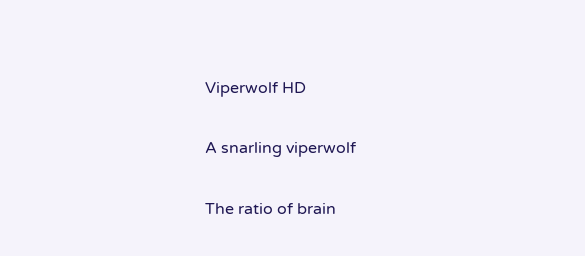Viperwolf HD

A snarling viperwolf

The ratio of brain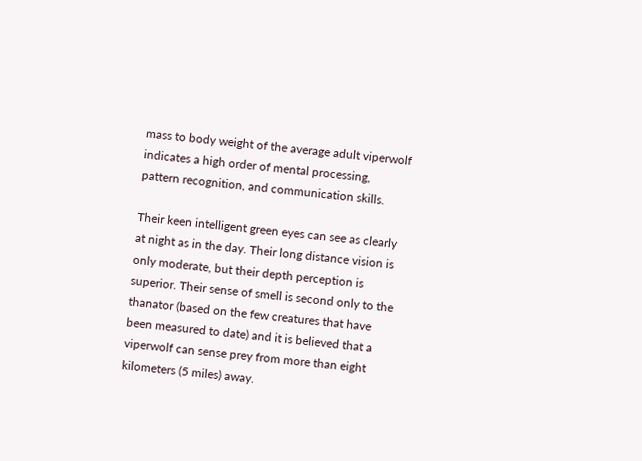mass to body weight of the average adult viperwolf indicates a high order of mental processing, pattern recognition, and communication skills.

Their keen intelligent green eyes can see as clearly at night as in the day. Their long distance vision is only moderate, but their depth perception is superior. Their sense of smell is second only to the thanator (based on the few creatures that have been measured to date) and it is believed that a viperwolf can sense prey from more than eight kilometers (5 miles) away.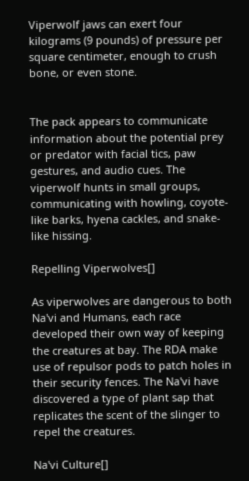Viperwolf jaws can exert four kilograms (9 pounds) of pressure per square centimeter, enough to crush bone, or even stone.


The pack appears to communicate information about the potential prey or predator with facial tics, paw gestures, and audio cues. The viperwolf hunts in small groups, communicating with howling, coyote-like barks, hyena cackles, and snake-like hissing.

Repelling Viperwolves[]

As viperwolves are dangerous to both Na'vi and Humans, each race developed their own way of keeping the creatures at bay. The RDA make use of repulsor pods to patch holes in their security fences. The Na'vi have discovered a type of plant sap that replicates the scent of the slinger to repel the creatures.

Na'vi Culture[]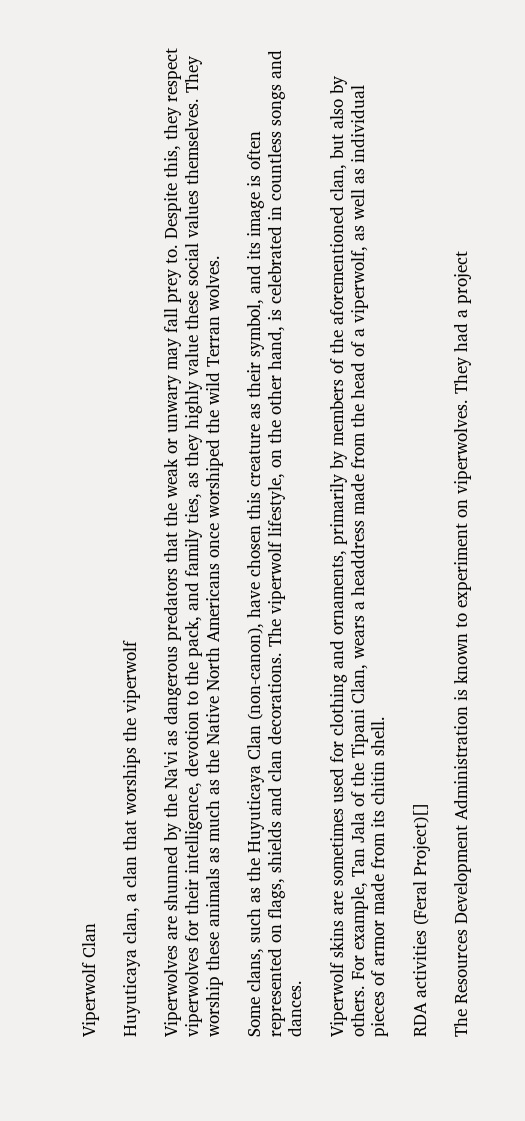Viperwolf Clan

Huyuticaya clan, a clan that worships the viperwolf

Viperwolves are shunned by the Na'vi as dangerous predators that the weak or unwary may fall prey to. Despite this, they respect viperwolves for their intelligence, devotion to the pack, and family ties, as they highly value these social values themselves. They worship these animals as much as the Native North Americans once worshiped the wild Terran wolves.

Some clans, such as the Huyuticaya Clan (non-canon), have chosen this creature as their symbol, and its image is often represented on flags, shields and clan decorations. The viperwolf lifestyle, on the other hand, is celebrated in countless songs and dances.

Viperwolf skins are sometimes used for clothing and ornaments, primarily by members of the aforementioned clan, but also by others. For example, Tan Jala of the Tipani Clan, wears a headdress made from the head of a viperwolf, as well as individual pieces of armor made from its chitin shell.

RDA activities (Feral Project)[]

The Resources Development Administration is known to experiment on viperwolves. They had a project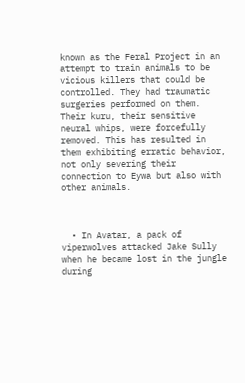known as the Feral Project in an attempt to train animals to be vicious killers that could be controlled. They had traumatic surgeries performed on them. Their kuru, their sensitive neural whips, were forcefully removed. This has resulted in them exhibiting erratic behavior, not only severing their connection to Eywa but also with other animals.



  • In Avatar, a pack of viperwolves attacked Jake Sully when he became lost in the jungle during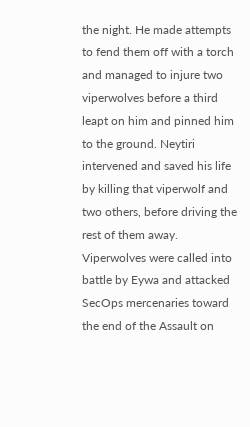the night. He made attempts to fend them off with a torch and managed to injure two viperwolves before a third leapt on him and pinned him to the ground. Neytiri intervened and saved his life by killing that viperwolf and two others, before driving the rest of them away. Viperwolves were called into battle by Eywa and attacked SecOps mercenaries toward the end of the Assault on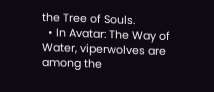the Tree of Souls.
  • In Avatar: The Way of Water, viperwolves are among the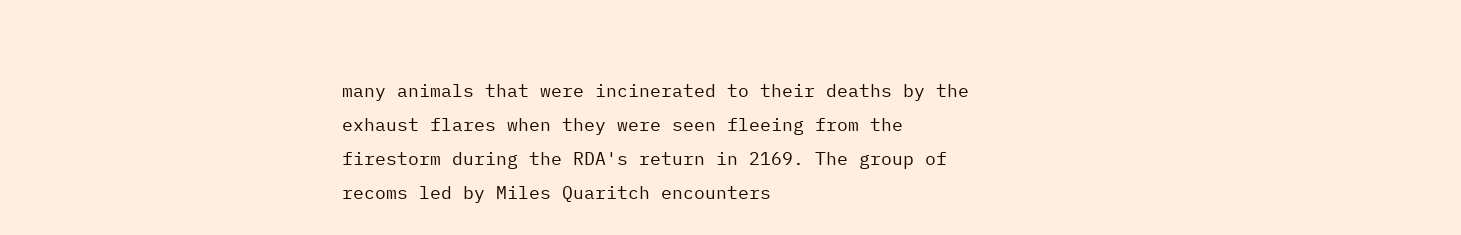many animals that were incinerated to their deaths by the exhaust flares when they were seen fleeing from the firestorm during the RDA's return in 2169. The group of recoms led by Miles Quaritch encounters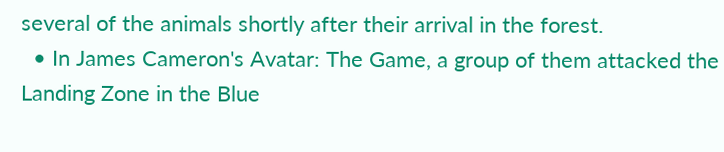several of the animals shortly after their arrival in the forest.
  • In James Cameron's Avatar: The Game, a group of them attacked the Landing Zone in the Blue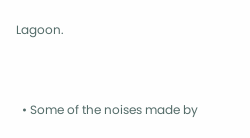Lagoon.


  • Some of the noises made by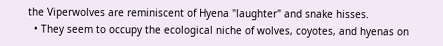the Viperwolves are reminiscent of Hyena "laughter" and snake hisses.
  • They seem to occupy the ecological niche of wolves, coyotes, and hyenas on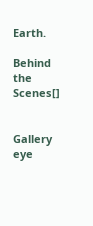Earth.

Behind the Scenes[]


Gallery eye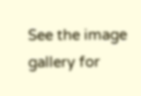See the image gallery for